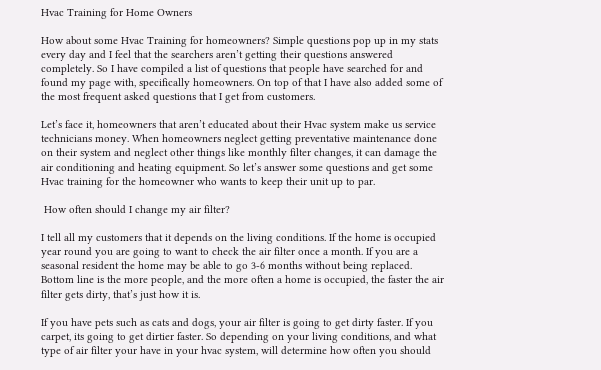Hvac Training for Home Owners

How about some Hvac Training for homeowners? Simple questions pop up in my stats every day and I feel that the searchers aren’t getting their questions answered completely. So I have compiled a list of questions that people have searched for and found my page with, specifically homeowners. On top of that I have also added some of the most frequent asked questions that I get from customers.

Let’s face it, homeowners that aren’t educated about their Hvac system make us service technicians money. When homeowners neglect getting preventative maintenance done on their system and neglect other things like monthly filter changes, it can damage the air conditioning and heating equipment. So let’s answer some questions and get some Hvac training for the homeowner who wants to keep their unit up to par.

 How often should I change my air filter?

I tell all my customers that it depends on the living conditions. If the home is occupied year round you are going to want to check the air filter once a month. If you are a seasonal resident the home may be able to go 3-6 months without being replaced. Bottom line is the more people, and the more often a home is occupied, the faster the air filter gets dirty, that’s just how it is.

If you have pets such as cats and dogs, your air filter is going to get dirty faster. If you carpet, its going to get dirtier faster. So depending on your living conditions, and what type of air filter your have in your hvac system, will determine how often you should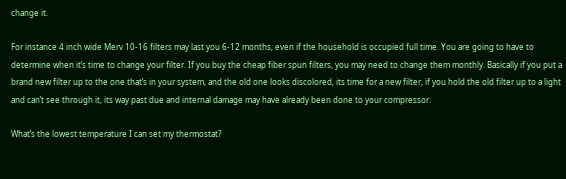change it.

For instance 4 inch wide Merv 10-16 filters may last you 6-12 months, even if the household is occupied full time. You are going to have to determine when it’s time to change your filter. If you buy the cheap fiber spun filters, you may need to change them monthly. Basically if you put a brand new filter up to the one that’s in your system, and the old one looks discolored, its time for a new filter, if you hold the old filter up to a light and can’t see through it, its way past due and internal damage may have already been done to your compressor.

What’s the lowest temperature I can set my thermostat?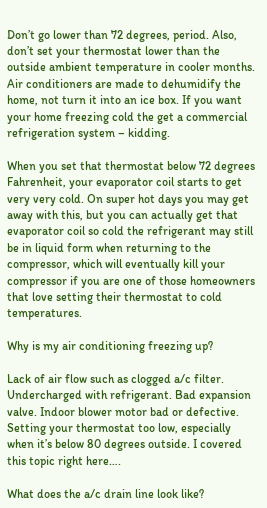Don’t go lower than 72 degrees, period. Also, don’t set your thermostat lower than the outside ambient temperature in cooler months. Air conditioners are made to dehumidify the home, not turn it into an ice box. If you want your home freezing cold the get a commercial refrigeration system – kidding.

When you set that thermostat below 72 degrees Fahrenheit, your evaporator coil starts to get very very cold. On super hot days you may get away with this, but you can actually get that evaporator coil so cold the refrigerant may still be in liquid form when returning to the compressor, which will eventually kill your compressor if you are one of those homeowners that love setting their thermostat to cold temperatures.

Why is my air conditioning freezing up?

Lack of air flow such as clogged a/c filter. Undercharged with refrigerant. Bad expansion valve. Indoor blower motor bad or defective. Setting your thermostat too low, especially when it’s below 80 degrees outside. I covered this topic right here….

What does the a/c drain line look like?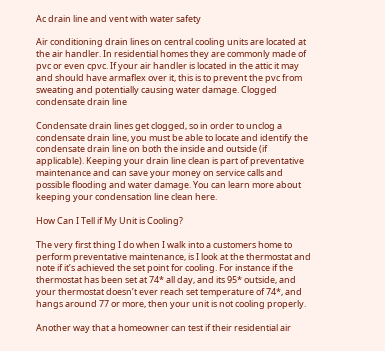Ac drain line and vent with water safety

Air conditioning drain lines on central cooling units are located at the air handler. In residential homes they are commonly made of pvc or even cpvc. If your air handler is located in the attic it may and should have armaflex over it, this is to prevent the pvc from sweating and potentially causing water damage. Clogged condensate drain line

Condensate drain lines get clogged, so in order to unclog a condensate drain line, you must be able to locate and identify the condensate drain line on both the inside and outside (if applicable). Keeping your drain line clean is part of preventative maintenance and can save your money on service calls and possible flooding and water damage. You can learn more about keeping your condensation line clean here.

How Can I Tell if My Unit is Cooling?

The very first thing I do when I walk into a customers home to perform preventative maintenance, is I look at the thermostat and note if it’s achieved the set point for cooling. For instance if the thermostat has been set at 74* all day, and its 95* outside, and your thermostat doesn’t ever reach set temperature of 74*, and hangs around 77 or more, then your unit is not cooling properly.

Another way that a homeowner can test if their residential air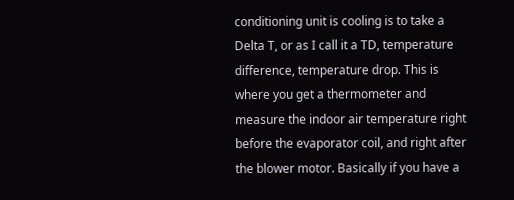conditioning unit is cooling is to take a Delta T, or as I call it a TD, temperature difference, temperature drop. This is where you get a thermometer and measure the indoor air temperature right before the evaporator coil, and right after the blower motor. Basically if you have a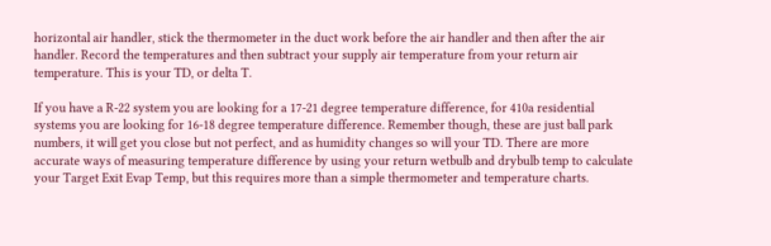horizontal air handler, stick the thermometer in the duct work before the air handler and then after the air handler. Record the temperatures and then subtract your supply air temperature from your return air temperature. This is your TD, or delta T.

If you have a R-22 system you are looking for a 17-21 degree temperature difference, for 410a residential systems you are looking for 16-18 degree temperature difference. Remember though, these are just ball park numbers, it will get you close but not perfect, and as humidity changes so will your TD. There are more accurate ways of measuring temperature difference by using your return wetbulb and drybulb temp to calculate your Target Exit Evap Temp, but this requires more than a simple thermometer and temperature charts.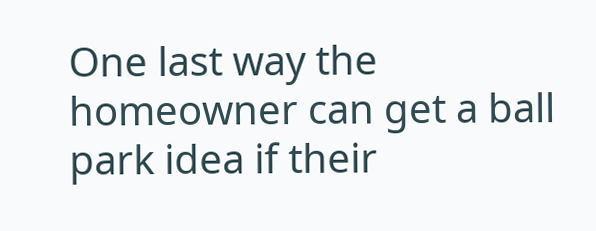One last way the homeowner can get a ball park idea if their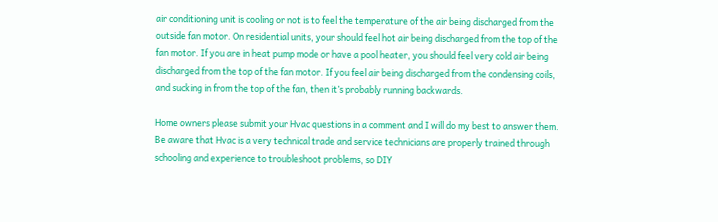air conditioning unit is cooling or not is to feel the temperature of the air being discharged from the outside fan motor. On residential units, your should feel hot air being discharged from the top of the fan motor. If you are in heat pump mode or have a pool heater, you should feel very cold air being discharged from the top of the fan motor. If you feel air being discharged from the condensing coils, and sucking in from the top of the fan, then it’s probably running backwards.

Home owners please submit your Hvac questions in a comment and I will do my best to answer them. Be aware that Hvac is a very technical trade and service technicians are properly trained through schooling and experience to troubleshoot problems, so DIY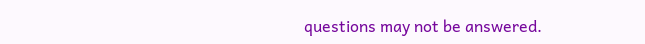questions may not be answered.